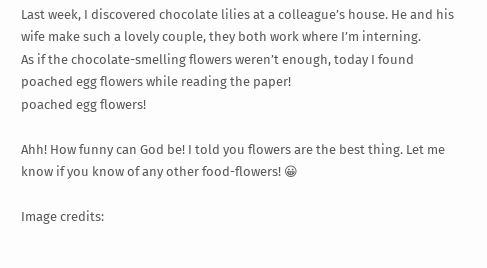Last week, I discovered chocolate lilies at a colleague’s house. He and his wife make such a lovely couple, they both work where I’m interning.
As if the chocolate-smelling flowers weren’t enough, today I found poached egg flowers while reading the paper!
poached egg flowers!

Ahh! How funny can God be! I told you flowers are the best thing. Let me know if you know of any other food-flowers! 😀

Image credits: